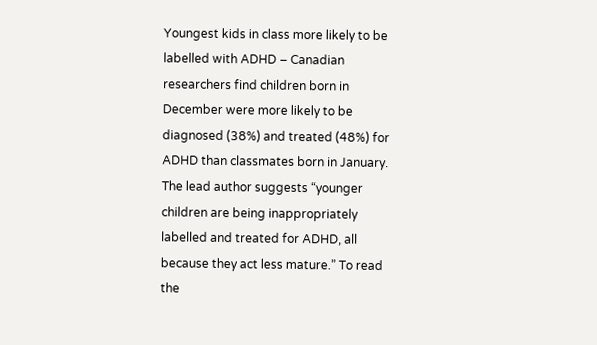Youngest kids in class more likely to be labelled with ADHD – Canadian researchers find children born in December were more likely to be diagnosed (38%) and treated (48%) for ADHD than classmates born in January. The lead author suggests “younger children are being inappropriately labelled and treated for ADHD, all because they act less mature.” To read the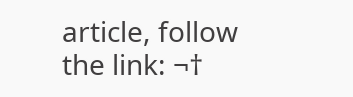article, follow the link: ¬†